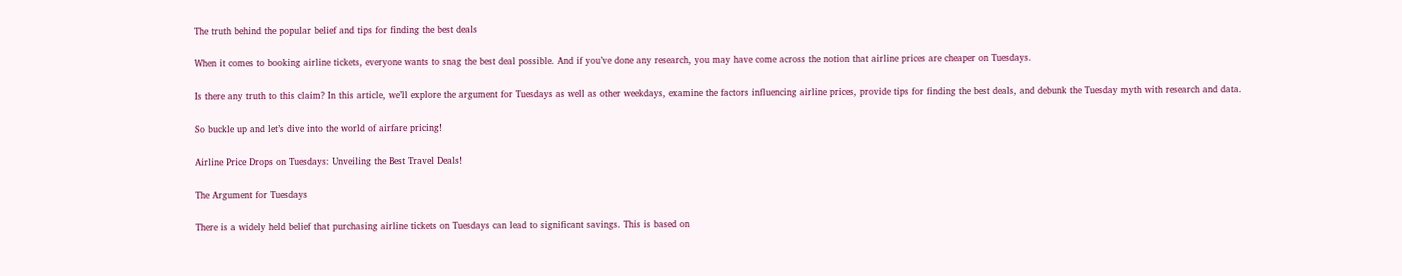The truth behind the popular belief and tips for finding the best deals

When it comes to booking airline tickets, everyone wants to snag the best deal possible. And if you’ve done any research, you may have come across the notion that airline prices are cheaper on Tuesdays.

Is there any truth to this claim? In this article, we’ll explore the argument for Tuesdays as well as other weekdays, examine the factors influencing airline prices, provide tips for finding the best deals, and debunk the Tuesday myth with research and data.

So buckle up and let’s dive into the world of airfare pricing!

Airline Price Drops on Tuesdays: Unveiling the Best Travel Deals!

The Argument for Tuesdays

There is a widely held belief that purchasing airline tickets on Tuesdays can lead to significant savings. This is based on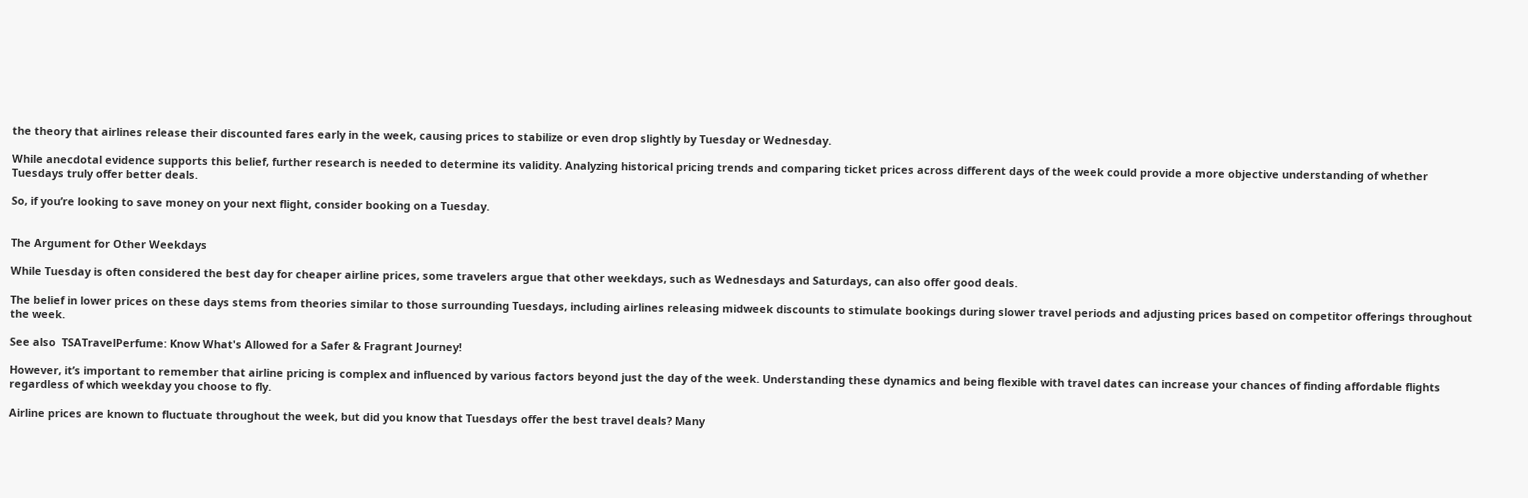the theory that airlines release their discounted fares early in the week, causing prices to stabilize or even drop slightly by Tuesday or Wednesday.

While anecdotal evidence supports this belief, further research is needed to determine its validity. Analyzing historical pricing trends and comparing ticket prices across different days of the week could provide a more objective understanding of whether Tuesdays truly offer better deals.

So, if you’re looking to save money on your next flight, consider booking on a Tuesday.


The Argument for Other Weekdays

While Tuesday is often considered the best day for cheaper airline prices, some travelers argue that other weekdays, such as Wednesdays and Saturdays, can also offer good deals.

The belief in lower prices on these days stems from theories similar to those surrounding Tuesdays, including airlines releasing midweek discounts to stimulate bookings during slower travel periods and adjusting prices based on competitor offerings throughout the week.

See also  TSATravelPerfume: Know What's Allowed for a Safer & Fragrant Journey!

However, it’s important to remember that airline pricing is complex and influenced by various factors beyond just the day of the week. Understanding these dynamics and being flexible with travel dates can increase your chances of finding affordable flights regardless of which weekday you choose to fly.

Airline prices are known to fluctuate throughout the week, but did you know that Tuesdays offer the best travel deals? Many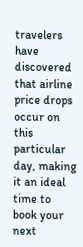travelers have discovered that airline price drops occur on this particular day, making it an ideal time to book your next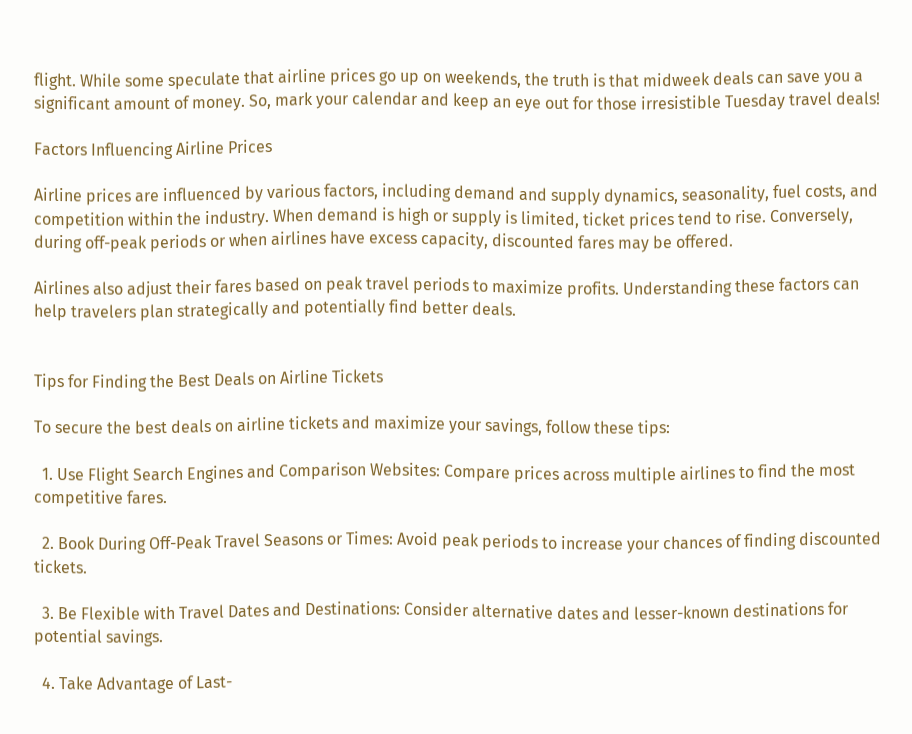flight. While some speculate that airline prices go up on weekends, the truth is that midweek deals can save you a significant amount of money. So, mark your calendar and keep an eye out for those irresistible Tuesday travel deals!

Factors Influencing Airline Prices

Airline prices are influenced by various factors, including demand and supply dynamics, seasonality, fuel costs, and competition within the industry. When demand is high or supply is limited, ticket prices tend to rise. Conversely, during off-peak periods or when airlines have excess capacity, discounted fares may be offered.

Airlines also adjust their fares based on peak travel periods to maximize profits. Understanding these factors can help travelers plan strategically and potentially find better deals.


Tips for Finding the Best Deals on Airline Tickets

To secure the best deals on airline tickets and maximize your savings, follow these tips:

  1. Use Flight Search Engines and Comparison Websites: Compare prices across multiple airlines to find the most competitive fares.

  2. Book During Off-Peak Travel Seasons or Times: Avoid peak periods to increase your chances of finding discounted tickets.

  3. Be Flexible with Travel Dates and Destinations: Consider alternative dates and lesser-known destinations for potential savings.

  4. Take Advantage of Last-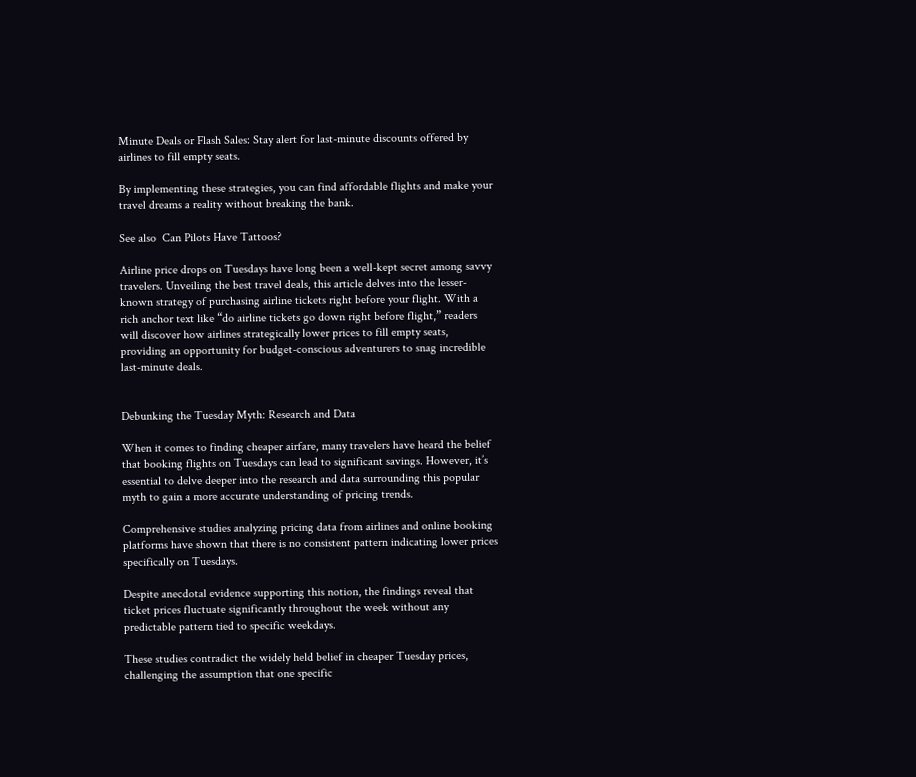Minute Deals or Flash Sales: Stay alert for last-minute discounts offered by airlines to fill empty seats.

By implementing these strategies, you can find affordable flights and make your travel dreams a reality without breaking the bank.

See also  Can Pilots Have Tattoos?

Airline price drops on Tuesdays have long been a well-kept secret among savvy travelers. Unveiling the best travel deals, this article delves into the lesser-known strategy of purchasing airline tickets right before your flight. With a rich anchor text like “do airline tickets go down right before flight,” readers will discover how airlines strategically lower prices to fill empty seats, providing an opportunity for budget-conscious adventurers to snag incredible last-minute deals.


Debunking the Tuesday Myth: Research and Data

When it comes to finding cheaper airfare, many travelers have heard the belief that booking flights on Tuesdays can lead to significant savings. However, it’s essential to delve deeper into the research and data surrounding this popular myth to gain a more accurate understanding of pricing trends.

Comprehensive studies analyzing pricing data from airlines and online booking platforms have shown that there is no consistent pattern indicating lower prices specifically on Tuesdays.

Despite anecdotal evidence supporting this notion, the findings reveal that ticket prices fluctuate significantly throughout the week without any predictable pattern tied to specific weekdays.

These studies contradict the widely held belief in cheaper Tuesday prices, challenging the assumption that one specific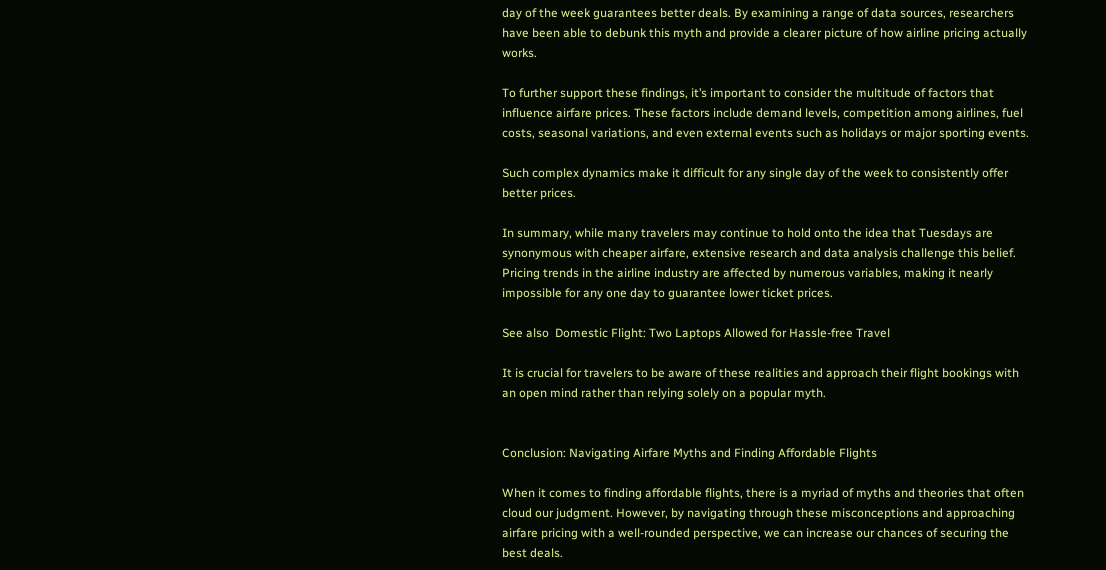day of the week guarantees better deals. By examining a range of data sources, researchers have been able to debunk this myth and provide a clearer picture of how airline pricing actually works.

To further support these findings, it’s important to consider the multitude of factors that influence airfare prices. These factors include demand levels, competition among airlines, fuel costs, seasonal variations, and even external events such as holidays or major sporting events.

Such complex dynamics make it difficult for any single day of the week to consistently offer better prices.

In summary, while many travelers may continue to hold onto the idea that Tuesdays are synonymous with cheaper airfare, extensive research and data analysis challenge this belief. Pricing trends in the airline industry are affected by numerous variables, making it nearly impossible for any one day to guarantee lower ticket prices.

See also  Domestic Flight: Two Laptops Allowed for Hassle-free Travel

It is crucial for travelers to be aware of these realities and approach their flight bookings with an open mind rather than relying solely on a popular myth.


Conclusion: Navigating Airfare Myths and Finding Affordable Flights

When it comes to finding affordable flights, there is a myriad of myths and theories that often cloud our judgment. However, by navigating through these misconceptions and approaching airfare pricing with a well-rounded perspective, we can increase our chances of securing the best deals.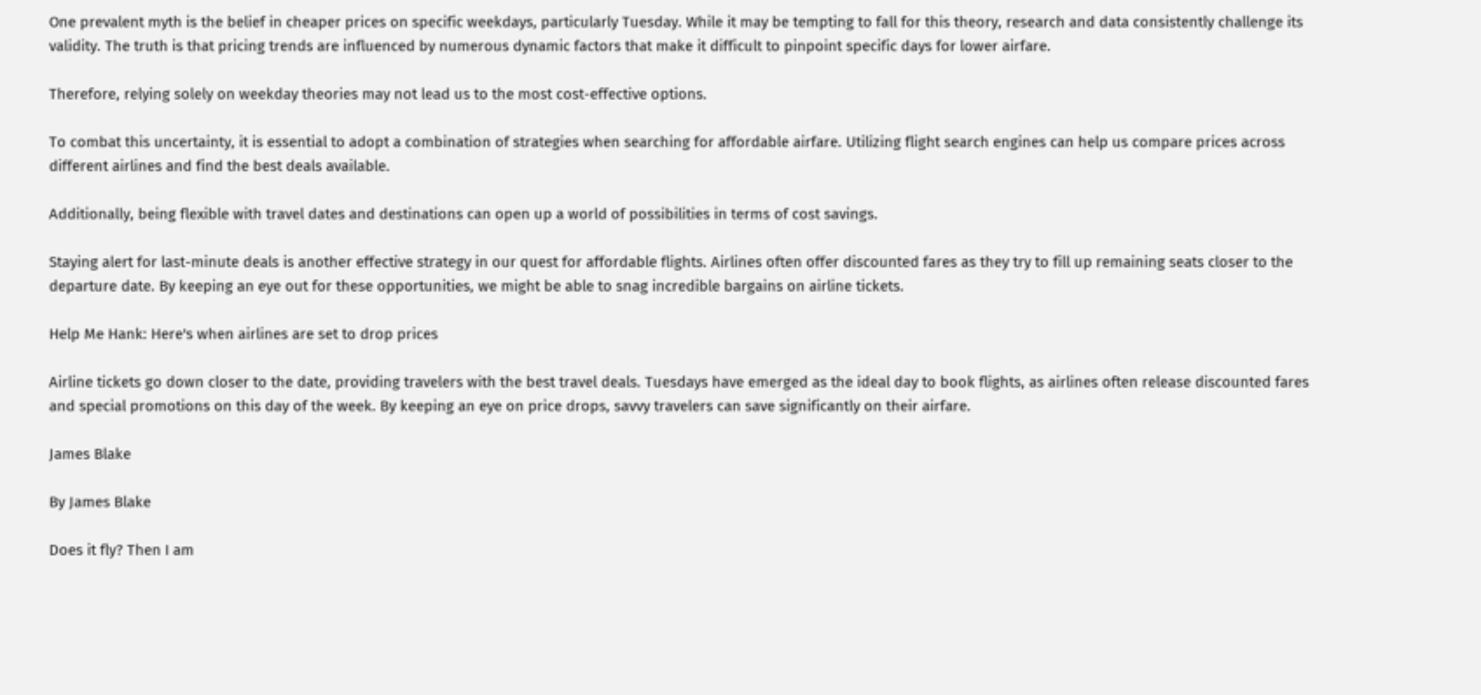One prevalent myth is the belief in cheaper prices on specific weekdays, particularly Tuesday. While it may be tempting to fall for this theory, research and data consistently challenge its validity. The truth is that pricing trends are influenced by numerous dynamic factors that make it difficult to pinpoint specific days for lower airfare.

Therefore, relying solely on weekday theories may not lead us to the most cost-effective options.

To combat this uncertainty, it is essential to adopt a combination of strategies when searching for affordable airfare. Utilizing flight search engines can help us compare prices across different airlines and find the best deals available.

Additionally, being flexible with travel dates and destinations can open up a world of possibilities in terms of cost savings.

Staying alert for last-minute deals is another effective strategy in our quest for affordable flights. Airlines often offer discounted fares as they try to fill up remaining seats closer to the departure date. By keeping an eye out for these opportunities, we might be able to snag incredible bargains on airline tickets.

Help Me Hank: Here's when airlines are set to drop prices

Airline tickets go down closer to the date, providing travelers with the best travel deals. Tuesdays have emerged as the ideal day to book flights, as airlines often release discounted fares and special promotions on this day of the week. By keeping an eye on price drops, savvy travelers can save significantly on their airfare.

James Blake

By James Blake

Does it fly? Then I am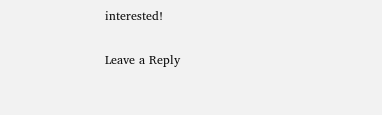interested!

Leave a Reply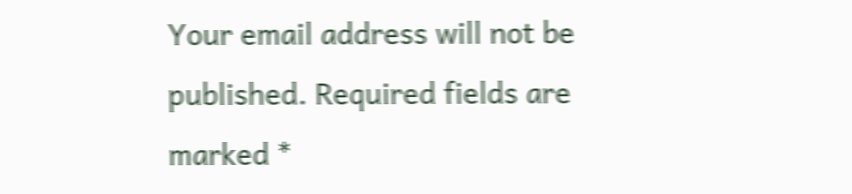Your email address will not be published. Required fields are marked *